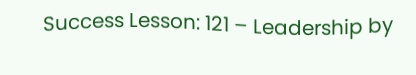Success Lesson: 121 – Leadership by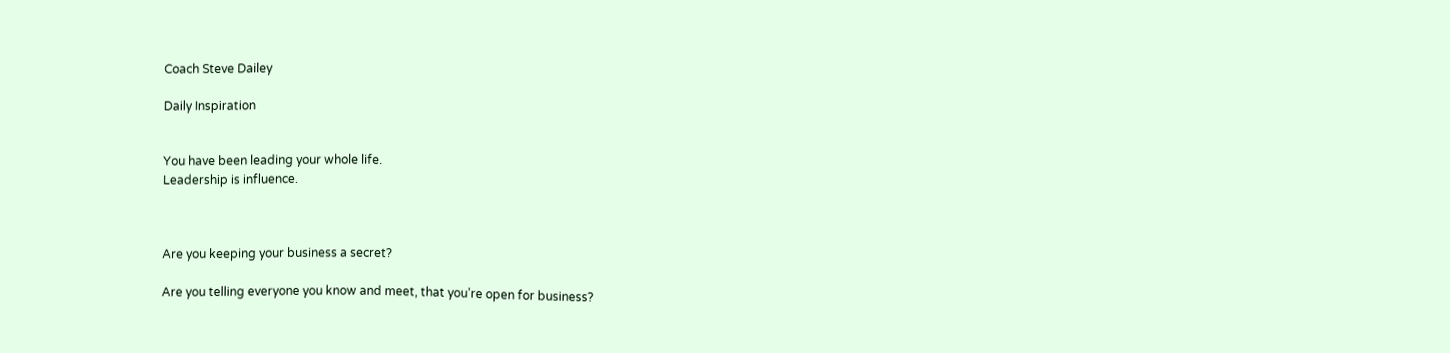Coach Steve Dailey

Daily Inspiration


You have been leading your whole life.
Leadership is influence.



Are you keeping your business a secret?

Are you telling everyone you know and meet, that you’re open for business?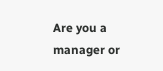Are you a manager or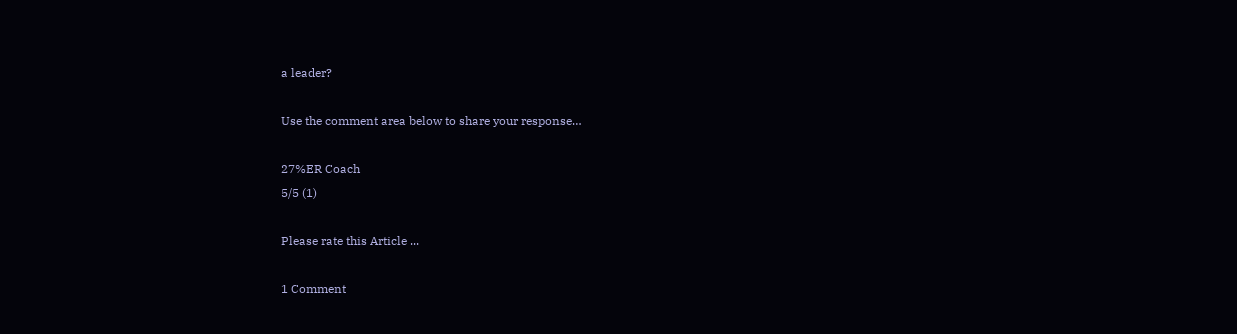a leader?

Use the comment area below to share your response…

27%ER Coach
5/5 (1)

Please rate this Article ...

1 Comment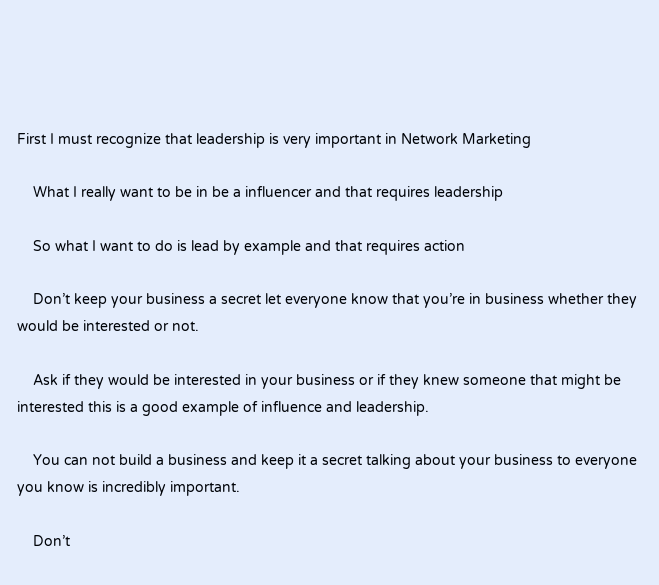First I must recognize that leadership is very important in Network Marketing

    What I really want to be in be a influencer and that requires leadership

    So what I want to do is lead by example and that requires action

    Don’t keep your business a secret let everyone know that you’re in business whether they would be interested or not.

    Ask if they would be interested in your business or if they knew someone that might be interested this is a good example of influence and leadership.

    You can not build a business and keep it a secret talking about your business to everyone you know is incredibly important.

    Don’t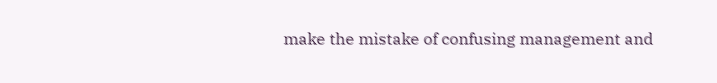make the mistake of confusing management and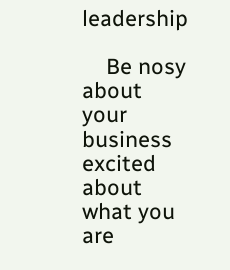leadership

    Be nosy about your business excited about what you are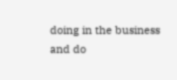doing in the business and do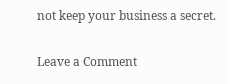not keep your business a secret.

Leave a Comment